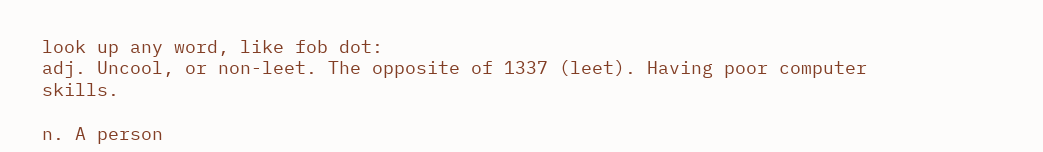look up any word, like fob dot:
adj. Uncool, or non-leet. The opposite of 1337 (leet). Having poor computer skills.

n. A person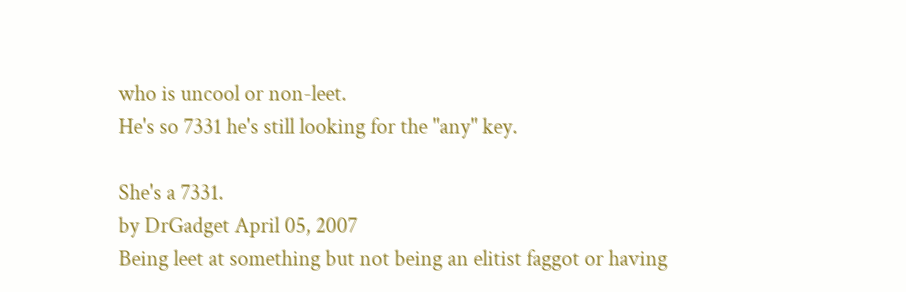who is uncool or non-leet.
He's so 7331 he's still looking for the "any" key.

She's a 7331.
by DrGadget April 05, 2007
Being leet at something but not being an elitist faggot or having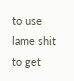to use lame shit to get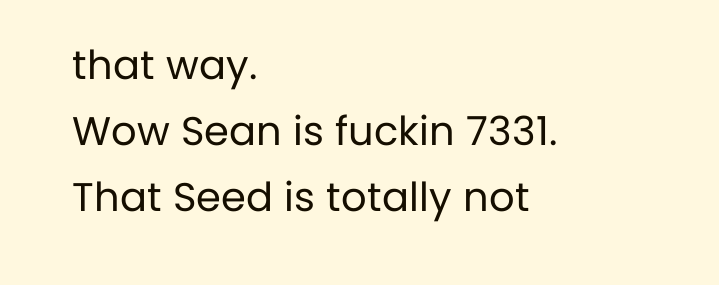that way.
Wow Sean is fuckin 7331.
That Seed is totally not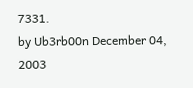7331.
by Ub3rb00n December 04, 2003